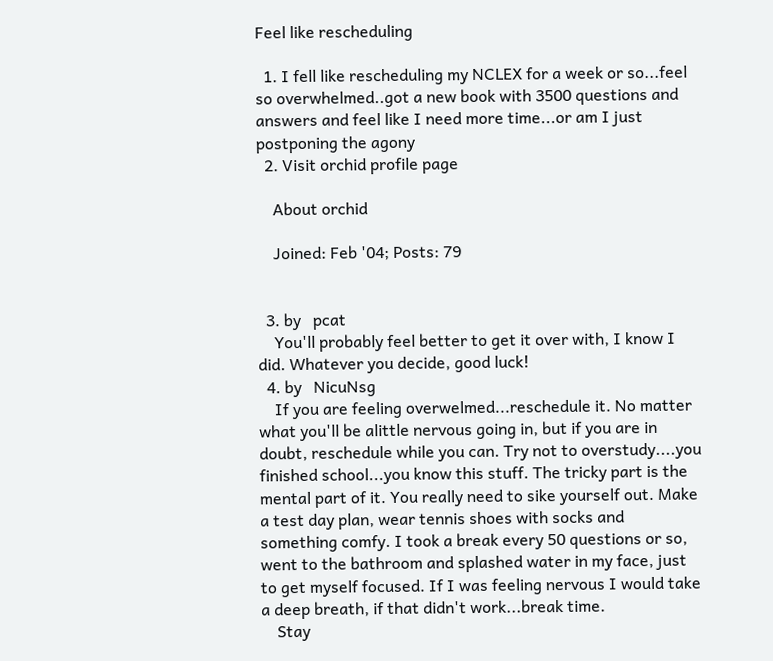Feel like rescheduling

  1. I fell like rescheduling my NCLEX for a week or so...feel so overwhelmed..got a new book with 3500 questions and answers and feel like I need more time...or am I just postponing the agony
  2. Visit orchid profile page

    About orchid

    Joined: Feb '04; Posts: 79


  3. by   pcat
    You'll probably feel better to get it over with, I know I did. Whatever you decide, good luck!
  4. by   NicuNsg
    If you are feeling overwelmed...reschedule it. No matter what you'll be alittle nervous going in, but if you are in doubt, reschedule while you can. Try not to overstudy....you finished school...you know this stuff. The tricky part is the mental part of it. You really need to sike yourself out. Make a test day plan, wear tennis shoes with socks and something comfy. I took a break every 50 questions or so, went to the bathroom and splashed water in my face, just to get myself focused. If I was feeling nervous I would take a deep breath, if that didn't work...break time.
    Stay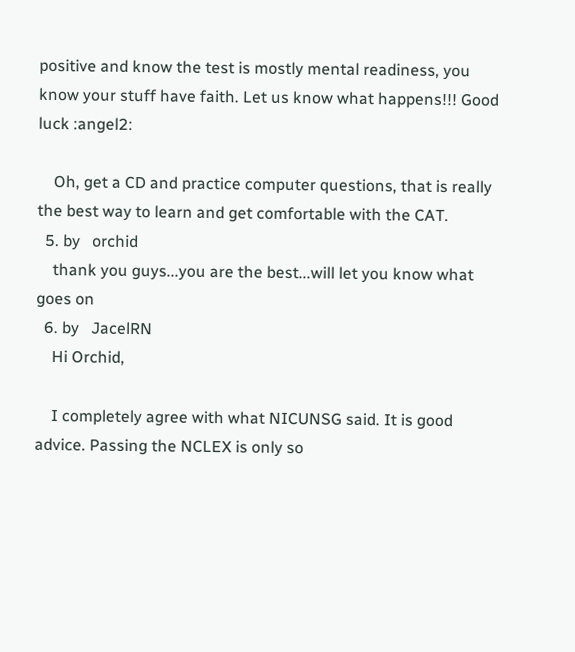positive and know the test is mostly mental readiness, you know your stuff have faith. Let us know what happens!!! Good luck :angel2:

    Oh, get a CD and practice computer questions, that is really the best way to learn and get comfortable with the CAT.
  5. by   orchid
    thank you guys...you are the best...will let you know what goes on
  6. by   JacelRN
    Hi Orchid,

    I completely agree with what NICUNSG said. It is good advice. Passing the NCLEX is only so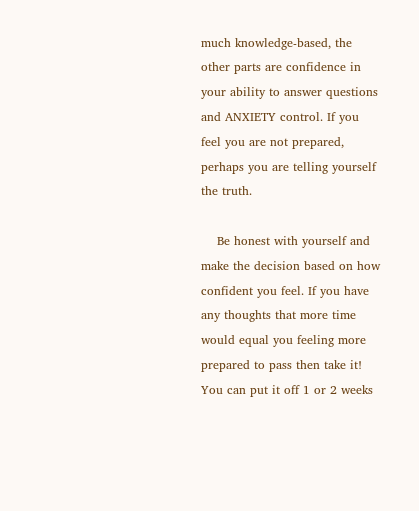much knowledge-based, the other parts are confidence in your ability to answer questions and ANXIETY control. If you feel you are not prepared, perhaps you are telling yourself the truth.

    Be honest with yourself and make the decision based on how confident you feel. If you have any thoughts that more time would equal you feeling more prepared to pass then take it! You can put it off 1 or 2 weeks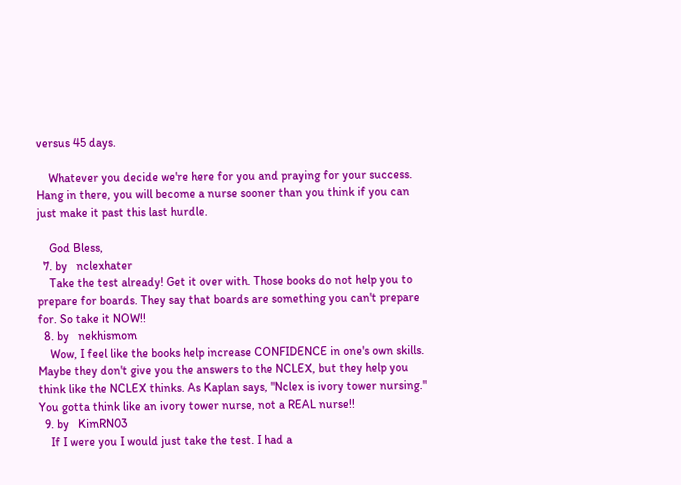versus 45 days.

    Whatever you decide we're here for you and praying for your success. Hang in there, you will become a nurse sooner than you think if you can just make it past this last hurdle.

    God Bless,
  7. by   nclexhater
    Take the test already! Get it over with. Those books do not help you to prepare for boards. They say that boards are something you can't prepare for. So take it NOW!!
  8. by   nekhismom
    Wow, I feel like the books help increase CONFIDENCE in one's own skills. Maybe they don't give you the answers to the NCLEX, but they help you think like the NCLEX thinks. As Kaplan says, "Nclex is ivory tower nursing." You gotta think like an ivory tower nurse, not a REAL nurse!!
  9. by   KimRN03
    If I were you I would just take the test. I had a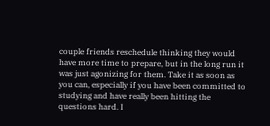couple friends reschedule thinking they would have more time to prepare, but in the long run it was just agonizing for them. Take it as soon as you can, especially if you have been committed to studying and have really been hitting the questions hard. I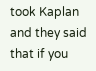took Kaplan and they said that if you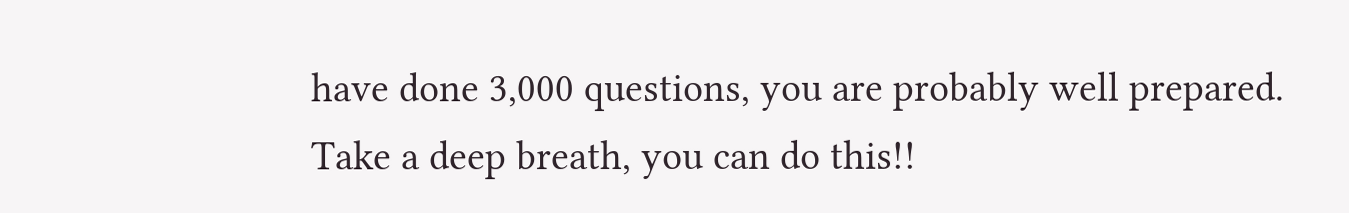have done 3,000 questions, you are probably well prepared. Take a deep breath, you can do this!!